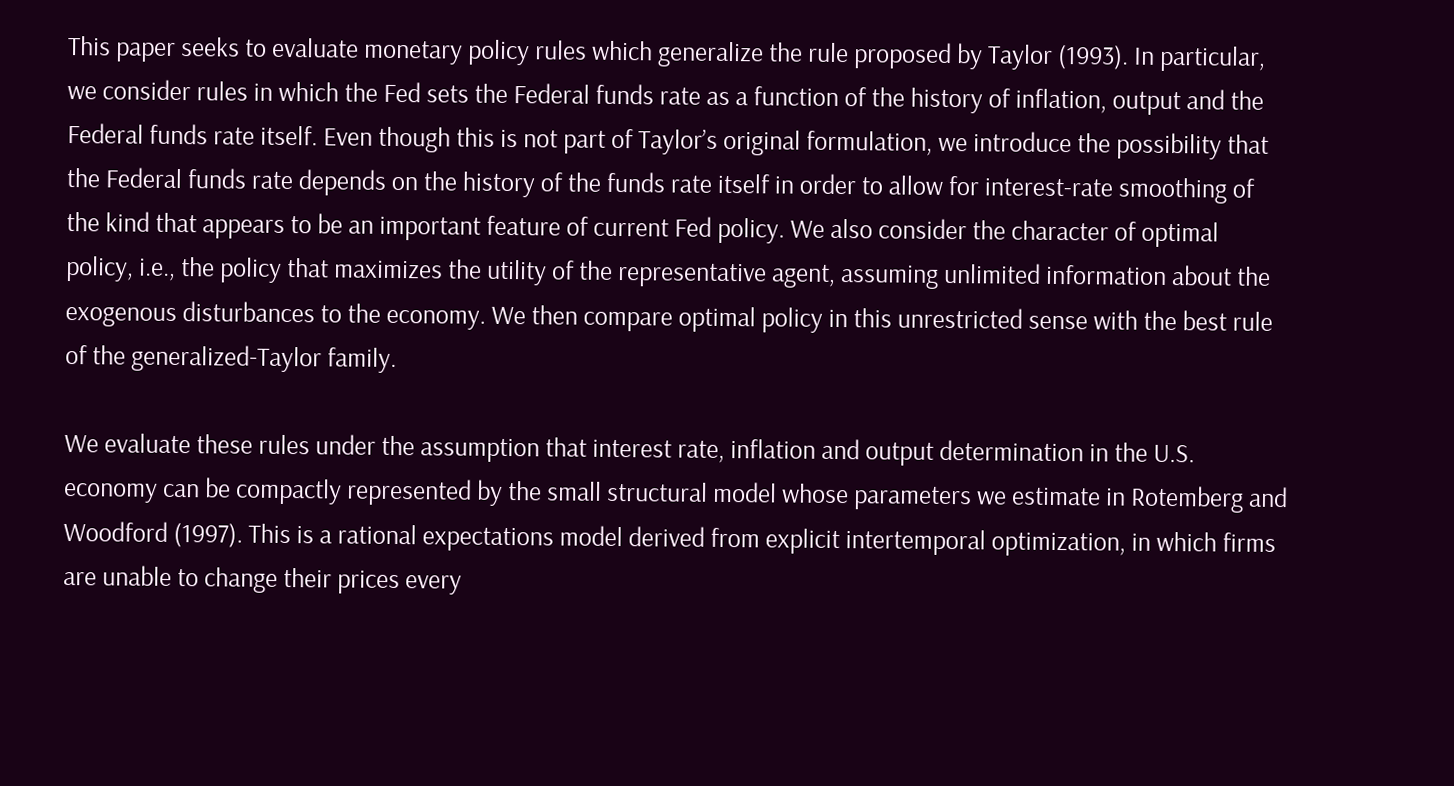This paper seeks to evaluate monetary policy rules which generalize the rule proposed by Taylor (1993). In particular, we consider rules in which the Fed sets the Federal funds rate as a function of the history of inflation, output and the Federal funds rate itself. Even though this is not part of Taylor’s original formulation, we introduce the possibility that the Federal funds rate depends on the history of the funds rate itself in order to allow for interest-rate smoothing of the kind that appears to be an important feature of current Fed policy. We also consider the character of optimal policy, i.e., the policy that maximizes the utility of the representative agent, assuming unlimited information about the exogenous disturbances to the economy. We then compare optimal policy in this unrestricted sense with the best rule of the generalized-Taylor family.

We evaluate these rules under the assumption that interest rate, inflation and output determination in the U.S. economy can be compactly represented by the small structural model whose parameters we estimate in Rotemberg and Woodford (1997). This is a rational expectations model derived from explicit intertemporal optimization, in which firms are unable to change their prices every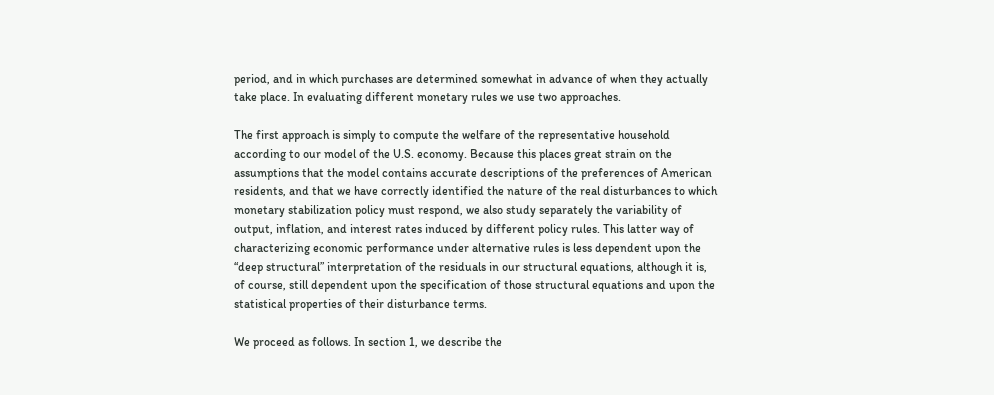period, and in which purchases are determined somewhat in advance of when they actually take place. In evaluating different monetary rules we use two approaches.

The first approach is simply to compute the welfare of the representative household according to our model of the U.S. economy. Because this places great strain on the assumptions that the model contains accurate descriptions of the preferences of American residents, and that we have correctly identified the nature of the real disturbances to which monetary stabilization policy must respond, we also study separately the variability of output, inflation, and interest rates induced by different policy rules. This latter way of characterizing economic performance under alternative rules is less dependent upon the “deep structural” interpretation of the residuals in our structural equations, although it is, of course, still dependent upon the specification of those structural equations and upon the statistical properties of their disturbance terms.

We proceed as follows. In section 1, we describe the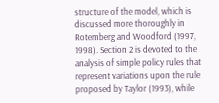structure of the model, which is discussed more thoroughly in Rotemberg and Woodford (1997, 1998). Section 2 is devoted to the analysis of simple policy rules that represent variations upon the rule proposed by Taylor (1993), while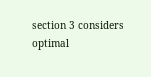section 3 considers optimal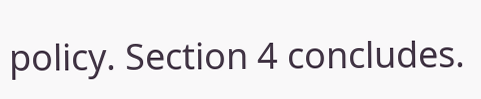policy. Section 4 concludes.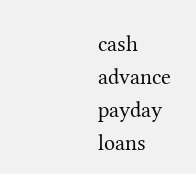cash advance payday loans